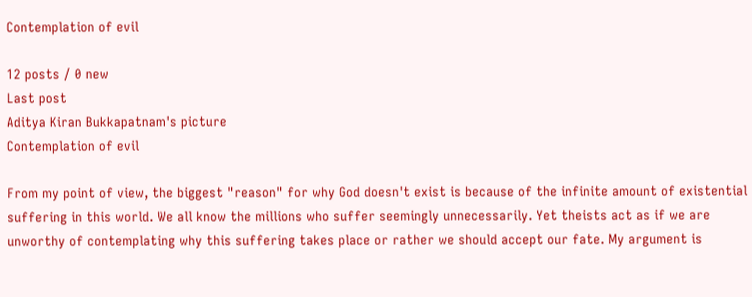Contemplation of evil

12 posts / 0 new
Last post
Aditya Kiran Bukkapatnam's picture
Contemplation of evil

From my point of view, the biggest "reason" for why God doesn't exist is because of the infinite amount of existential suffering in this world. We all know the millions who suffer seemingly unnecessarily. Yet theists act as if we are unworthy of contemplating why this suffering takes place or rather we should accept our fate. My argument is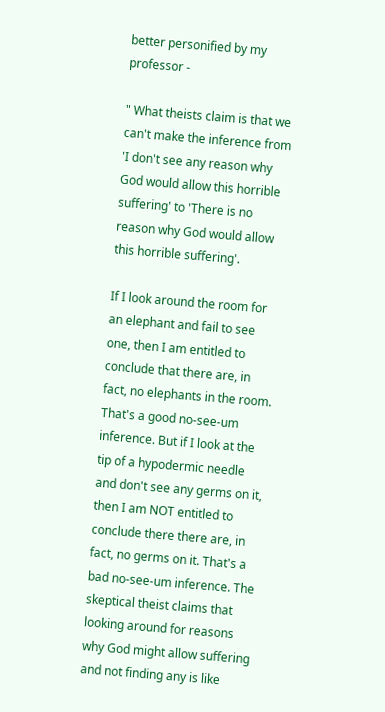better personified by my professor -

" What theists claim is that we can't make the inference from 'I don't see any reason why God would allow this horrible suffering' to 'There is no reason why God would allow this horrible suffering'.

If I look around the room for an elephant and fail to see one, then I am entitled to conclude that there are, in fact, no elephants in the room. That's a good no-see-um inference. But if I look at the tip of a hypodermic needle and don't see any germs on it, then I am NOT entitled to conclude there there are, in fact, no germs on it. That's a bad no-see-um inference. The skeptical theist claims that looking around for reasons why God might allow suffering and not finding any is like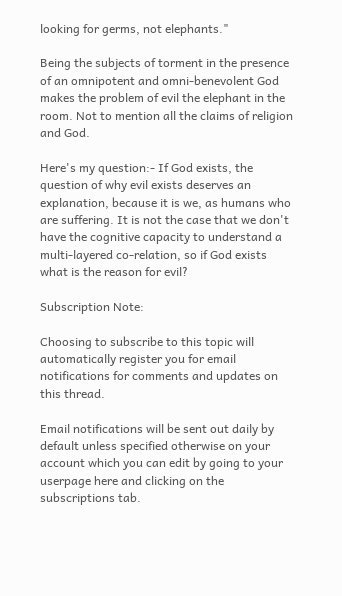looking for germs, not elephants."

Being the subjects of torment in the presence of an omnipotent and omni-benevolent God makes the problem of evil the elephant in the room. Not to mention all the claims of religion and God.

Here's my question:- If God exists, the question of why evil exists deserves an explanation, because it is we, as humans who are suffering. It is not the case that we don't have the cognitive capacity to understand a multi-layered co-relation, so if God exists what is the reason for evil?

Subscription Note:

Choosing to subscribe to this topic will automatically register you for email notifications for comments and updates on this thread.

Email notifications will be sent out daily by default unless specified otherwise on your account which you can edit by going to your userpage here and clicking on the subscriptions tab.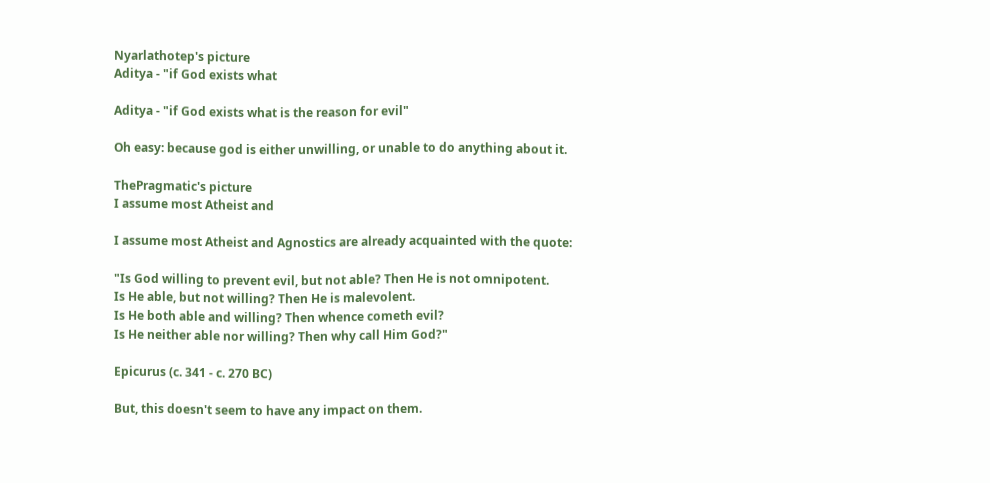Nyarlathotep's picture
Aditya - "if God exists what

Aditya - "if God exists what is the reason for evil"

Oh easy: because god is either unwilling, or unable to do anything about it.

ThePragmatic's picture
I assume most Atheist and

I assume most Atheist and Agnostics are already acquainted with the quote:

"Is God willing to prevent evil, but not able? Then He is not omnipotent.
Is He able, but not willing? Then He is malevolent.
Is He both able and willing? Then whence cometh evil?
Is He neither able nor willing? Then why call Him God?"

Epicurus (c. 341 - c. 270 BC)

But, this doesn't seem to have any impact on them.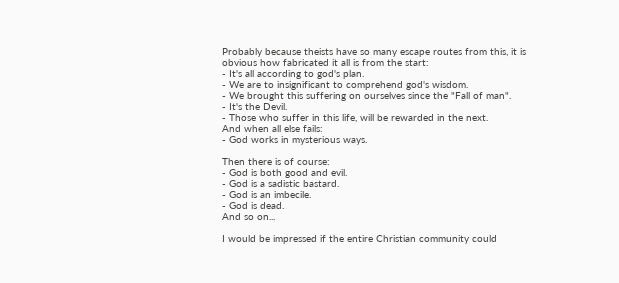Probably because theists have so many escape routes from this, it is obvious how fabricated it all is from the start:
- It's all according to god's plan.
- We are to insignificant to comprehend god's wisdom.
- We brought this suffering on ourselves since the "Fall of man".
- It's the Devil.
- Those who suffer in this life, will be rewarded in the next.
And when all else fails:
- God works in mysterious ways.

Then there is of course:
- God is both good and evil.
- God is a sadistic bastard.
- God is an imbecile.
- God is dead.
And so on...

I would be impressed if the entire Christian community could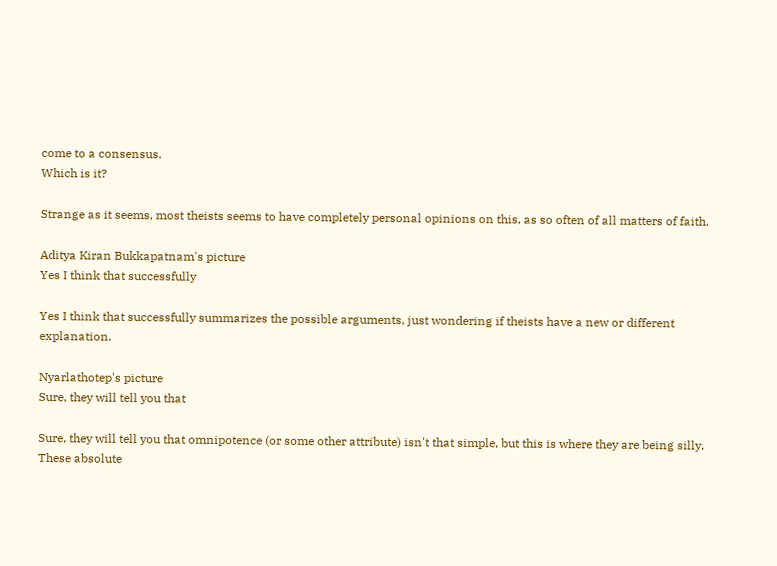come to a consensus.
Which is it?

Strange as it seems, most theists seems to have completely personal opinions on this, as so often of all matters of faith.

Aditya Kiran Bukkapatnam's picture
Yes I think that successfully

Yes I think that successfully summarizes the possible arguments, just wondering if theists have a new or different explanation.

Nyarlathotep's picture
Sure, they will tell you that

Sure, they will tell you that omnipotence (or some other attribute) isn't that simple, but this is where they are being silly. These absolute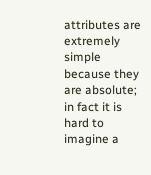attributes are extremely simple because they are absolute; in fact it is hard to imagine a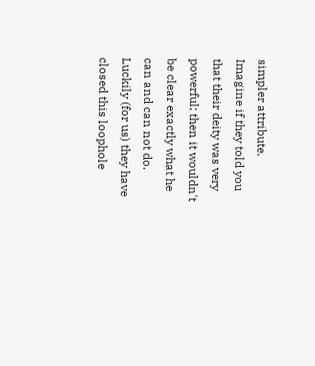simpler attribute. Imagine if they told you that their deity was very powerful; then it wouldn't be clear exactly what he can and can not do. Luckily (for us) they have closed this loophole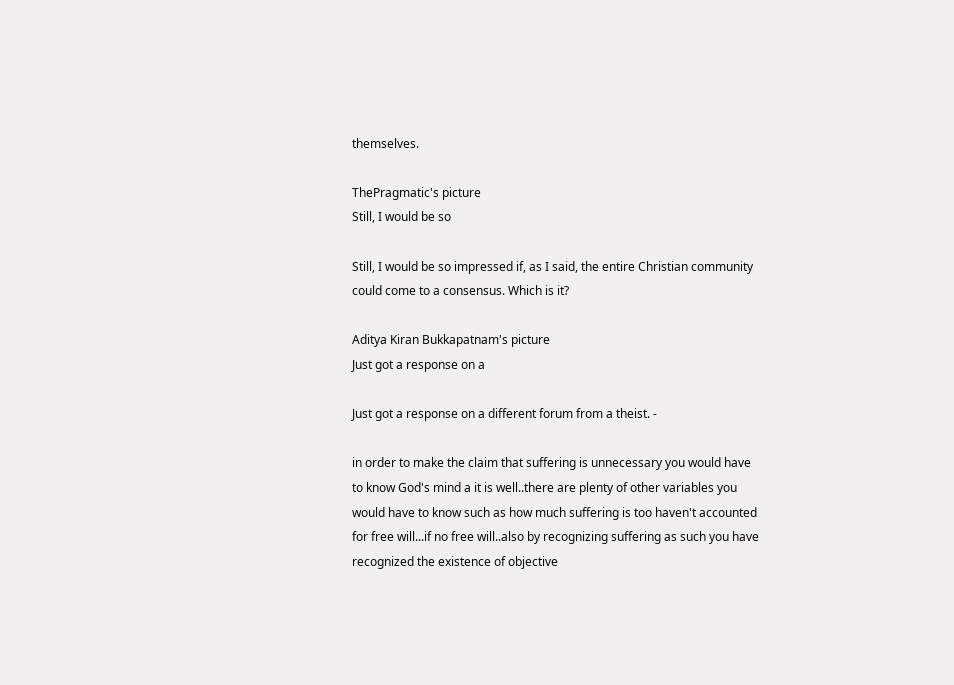themselves.

ThePragmatic's picture
Still, I would be so

Still, I would be so impressed if, as I said, the entire Christian community could come to a consensus. Which is it?

Aditya Kiran Bukkapatnam's picture
Just got a response on a

Just got a response on a different forum from a theist. -

in order to make the claim that suffering is unnecessary you would have to know God's mind a it is well..there are plenty of other variables you would have to know such as how much suffering is too haven't accounted for free will...if no free will..also by recognizing suffering as such you have recognized the existence of objective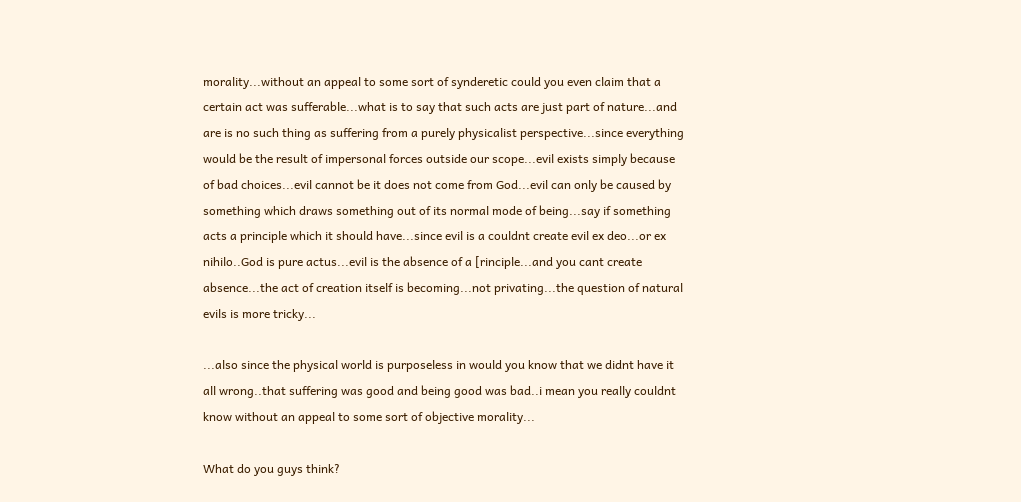morality...without an appeal to some sort of synderetic could you even claim that a certain act was sufferable...what is to say that such acts are just part of nature...and are is no such thing as suffering from a purely physicalist perspective...since everything would be the result of impersonal forces outside our scope...evil exists simply because of bad choices...evil cannot be it does not come from God...evil can only be caused by something which draws something out of its normal mode of being...say if something acts a principle which it should have...since evil is a couldnt create evil ex deo...or ex nihilo..God is pure actus...evil is the absence of a [rinciple...and you cant create absence...the act of creation itself is becoming...not privating...the question of natural evils is more tricky...

...also since the physical world is purposeless in would you know that we didnt have it all wrong..that suffering was good and being good was bad..i mean you really couldnt know without an appeal to some sort of objective morality...

What do you guys think?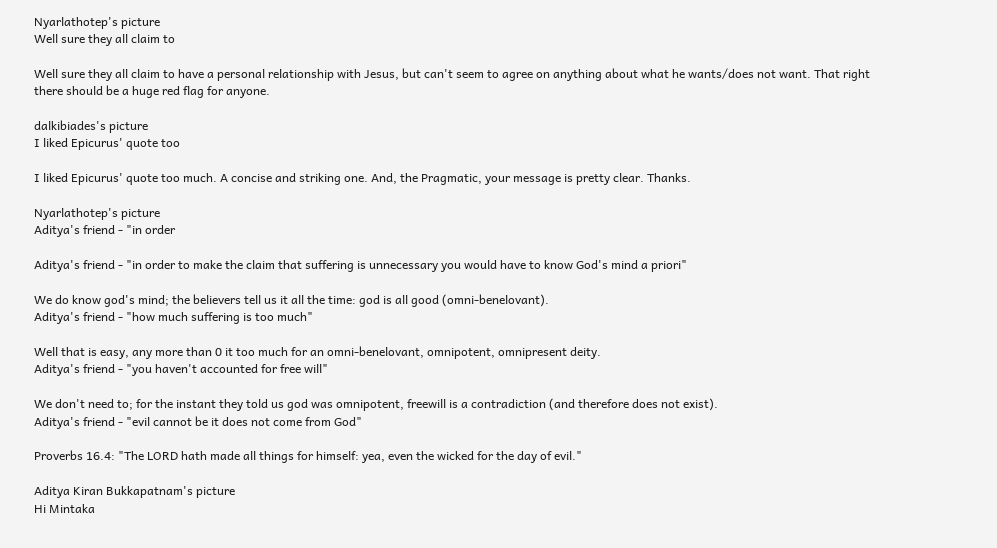Nyarlathotep's picture
Well sure they all claim to

Well sure they all claim to have a personal relationship with Jesus, but can't seem to agree on anything about what he wants/does not want. That right there should be a huge red flag for anyone.

dalkibiades's picture
I liked Epicurus' quote too

I liked Epicurus' quote too much. A concise and striking one. And, the Pragmatic, your message is pretty clear. Thanks.

Nyarlathotep's picture
Aditya's friend - "in order

Aditya's friend - "in order to make the claim that suffering is unnecessary you would have to know God's mind a priori"

We do know god's mind; the believers tell us it all the time: god is all good (omni-benelovant).
Aditya's friend - "how much suffering is too much"

Well that is easy, any more than 0 it too much for an omni-benelovant, omnipotent, omnipresent deity.
Aditya's friend - "you haven't accounted for free will"

We don't need to; for the instant they told us god was omnipotent, freewill is a contradiction (and therefore does not exist).
Aditya's friend - "evil cannot be it does not come from God"

Proverbs 16.4: "The LORD hath made all things for himself: yea, even the wicked for the day of evil."

Aditya Kiran Bukkapatnam's picture
Hi Mintaka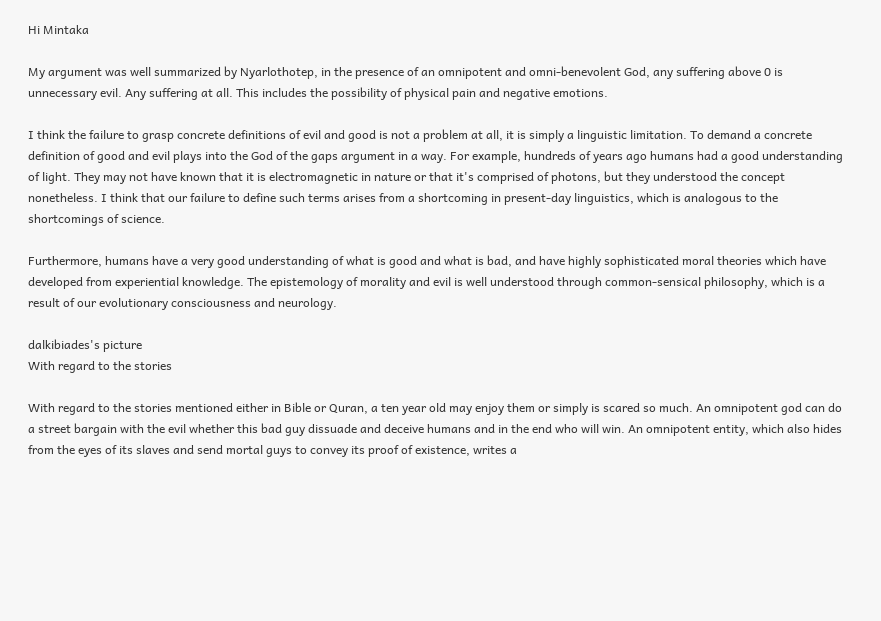Hi Mintaka

My argument was well summarized by Nyarlothotep, in the presence of an omnipotent and omni-benevolent God, any suffering above 0 is unnecessary evil. Any suffering at all. This includes the possibility of physical pain and negative emotions.

I think the failure to grasp concrete definitions of evil and good is not a problem at all, it is simply a linguistic limitation. To demand a concrete definition of good and evil plays into the God of the gaps argument in a way. For example, hundreds of years ago humans had a good understanding of light. They may not have known that it is electromagnetic in nature or that it's comprised of photons, but they understood the concept nonetheless. I think that our failure to define such terms arises from a shortcoming in present-day linguistics, which is analogous to the shortcomings of science.

Furthermore, humans have a very good understanding of what is good and what is bad, and have highly sophisticated moral theories which have developed from experiential knowledge. The epistemology of morality and evil is well understood through common-sensical philosophy, which is a result of our evolutionary consciousness and neurology.

dalkibiades's picture
With regard to the stories

With regard to the stories mentioned either in Bible or Quran, a ten year old may enjoy them or simply is scared so much. An omnipotent god can do a street bargain with the evil whether this bad guy dissuade and deceive humans and in the end who will win. An omnipotent entity, which also hides from the eyes of its slaves and send mortal guys to convey its proof of existence, writes a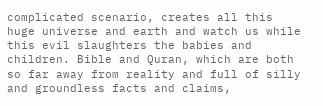complicated scenario, creates all this huge universe and earth and watch us while this evil slaughters the babies and children. Bible and Quran, which are both so far away from reality and full of silly and groundless facts and claims,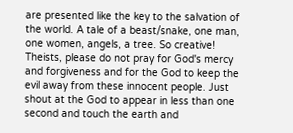are presented like the key to the salvation of the world. A tale of a beast/snake, one man, one women, angels, a tree. So creative! Theists, please do not pray for God's mercy and forgiveness and for the God to keep the evil away from these innocent people. Just shout at the God to appear in less than one second and touch the earth and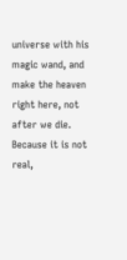universe with his magic wand, and make the heaven right here, not after we die. Because it is not real,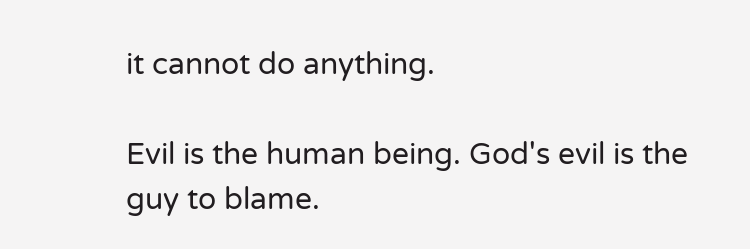it cannot do anything.

Evil is the human being. God's evil is the guy to blame.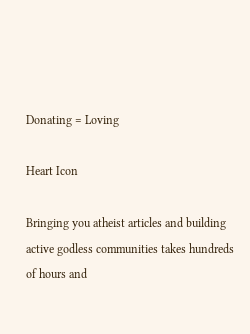Donating = Loving

Heart Icon

Bringing you atheist articles and building active godless communities takes hundreds of hours and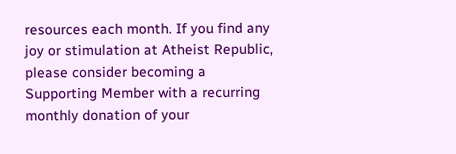resources each month. If you find any joy or stimulation at Atheist Republic, please consider becoming a Supporting Member with a recurring monthly donation of your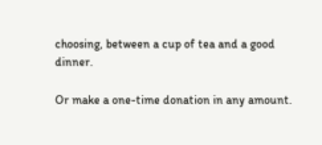choosing, between a cup of tea and a good dinner.

Or make a one-time donation in any amount.